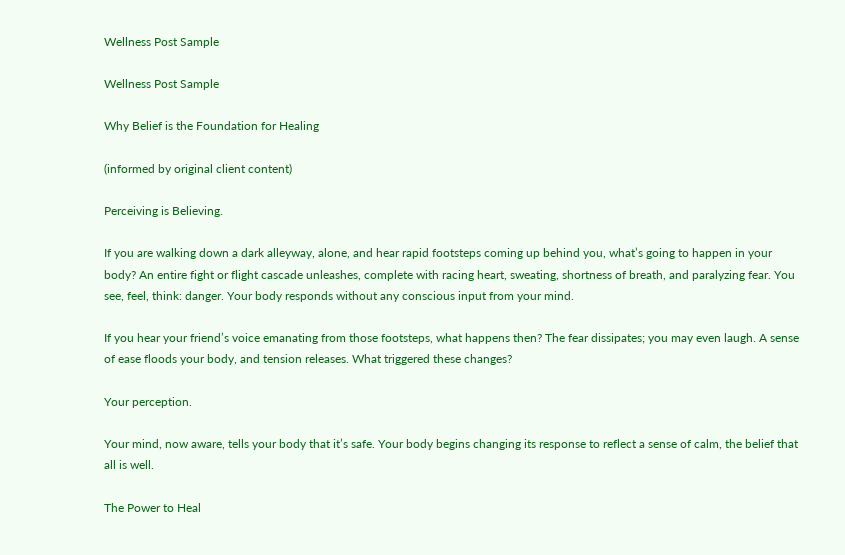Wellness Post Sample

Wellness Post Sample

Why Belief is the Foundation for Healing

(informed by original client content)

Perceiving is Believing.

If you are walking down a dark alleyway, alone, and hear rapid footsteps coming up behind you, what’s going to happen in your body? An entire fight or flight cascade unleashes, complete with racing heart, sweating, shortness of breath, and paralyzing fear. You see, feel, think: danger. Your body responds without any conscious input from your mind.

If you hear your friend’s voice emanating from those footsteps, what happens then? The fear dissipates; you may even laugh. A sense of ease floods your body, and tension releases. What triggered these changes?

Your perception.

Your mind, now aware, tells your body that it’s safe. Your body begins changing its response to reflect a sense of calm, the belief that all is well.

The Power to Heal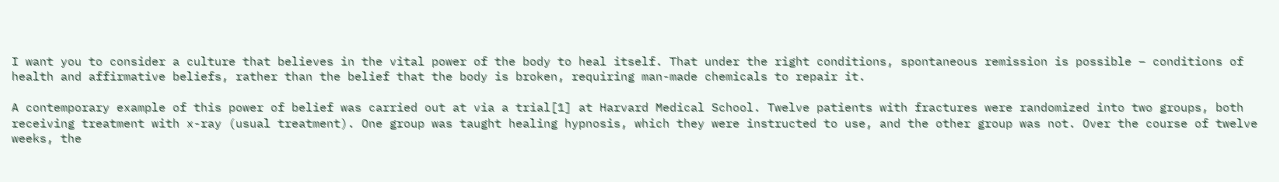I want you to consider a culture that believes in the vital power of the body to heal itself. That under the right conditions, spontaneous remission is possible – conditions of health and affirmative beliefs, rather than the belief that the body is broken, requiring man-made chemicals to repair it.

A contemporary example of this power of belief was carried out at via a trial[1] at Harvard Medical School. Twelve patients with fractures were randomized into two groups, both receiving treatment with x-ray (usual treatment). One group was taught healing hypnosis, which they were instructed to use, and the other group was not. Over the course of twelve weeks, the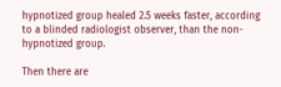hypnotized group healed 2.5 weeks faster, according to a blinded radiologist observer, than the non-hypnotized group.

Then there are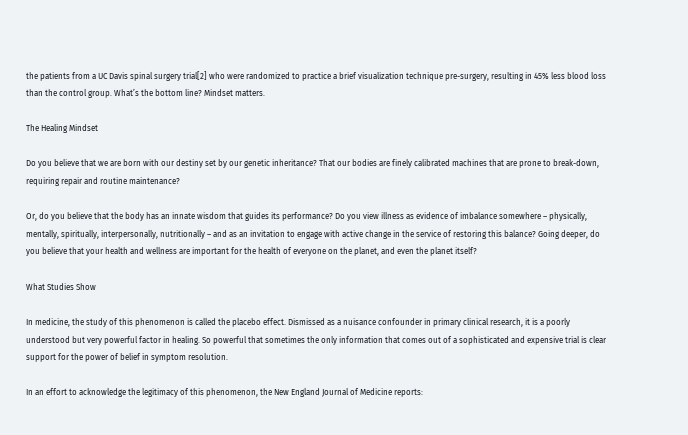the patients from a UC Davis spinal surgery trial[2] who were randomized to practice a brief visualization technique pre-surgery, resulting in 45% less blood loss than the control group. What’s the bottom line? Mindset matters.

The Healing Mindset

Do you believe that we are born with our destiny set by our genetic inheritance? That our bodies are finely calibrated machines that are prone to break-down, requiring repair and routine maintenance?

Or, do you believe that the body has an innate wisdom that guides its performance? Do you view illness as evidence of imbalance somewhere – physically, mentally, spiritually, interpersonally, nutritionally – and as an invitation to engage with active change in the service of restoring this balance? Going deeper, do you believe that your health and wellness are important for the health of everyone on the planet, and even the planet itself?

What Studies Show

In medicine, the study of this phenomenon is called the placebo effect. Dismissed as a nuisance confounder in primary clinical research, it is a poorly understood but very powerful factor in healing. So powerful that sometimes the only information that comes out of a sophisticated and expensive trial is clear support for the power of belief in symptom resolution.

In an effort to acknowledge the legitimacy of this phenomenon, the New England Journal of Medicine reports: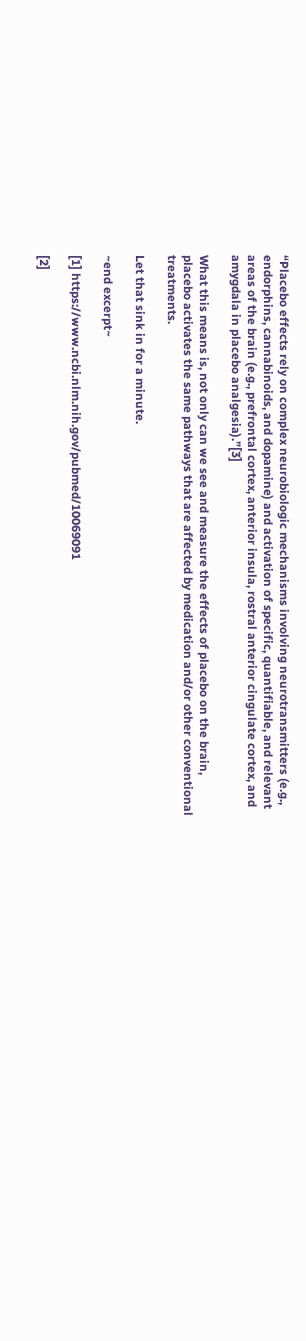“Placebo effects rely on complex neurobiologic mechanisms involving neurotransmitters (e.g., endorphins, cannabinoids, and dopamine) and activation of specific, quantifiable, and relevant areas of the brain (e.g., prefrontal cortex, anterior insula, rostral anterior cingulate cortex, and amygdala in placebo analgesia).”[3]

What this means is, not only can we see and measure the effects of placebo on the brain, placebo activates the same pathways that are affected by medication and/or other conventional treatments.

Let that sink in for a minute.

~end excerpt~

[1] https://www.ncbi.nlm.nih.gov/pubmed/10069091

[2]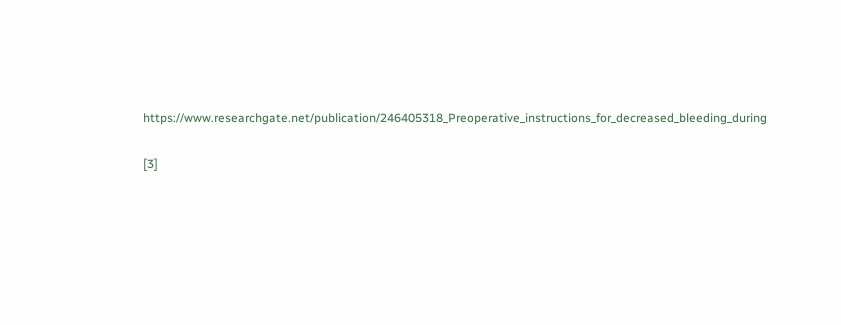https://www.researchgate.net/publication/246405318_Preoperative_instructions_for_decreased_bleeding_during

[3]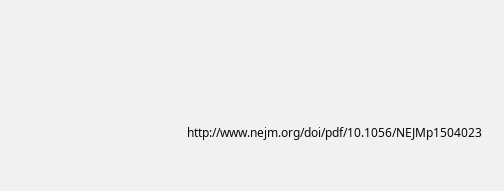http://www.nejm.org/doi/pdf/10.1056/NEJMp1504023